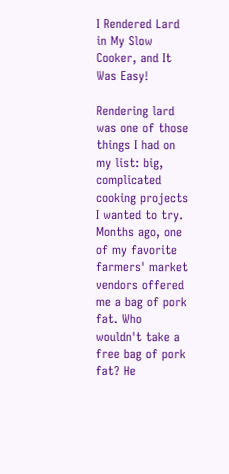I Rendered Lard in My Slow Cooker, and It Was Easy!

Rendering lard was one of those things I had on my list: big, complicated cooking projects I wanted to try. Months ago, one of my favorite farmers' market vendors offered me a bag of pork fat. Who wouldn't take a free bag of pork fat? He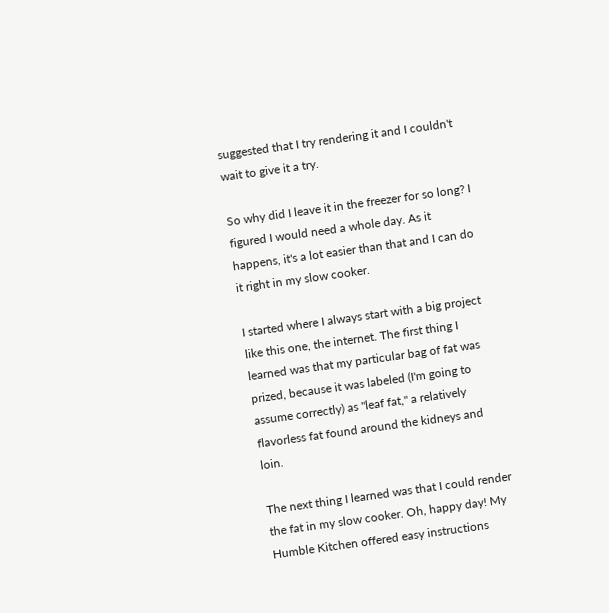suggested that I try rendering it and I couldn't wait to give it a try.

So why did I leave it in the freezer for so long? I figured I would need a whole day. As it happens, it's a lot easier than that and I can do it right in my slow cooker.

I started where I always start with a big project like this one, the internet. The first thing I learned was that my particular bag of fat was prized, because it was labeled (I'm going to assume correctly) as "leaf fat," a relatively flavorless fat found around the kidneys and loin.

The next thing I learned was that I could render the fat in my slow cooker. Oh, happy day! My Humble Kitchen offered easy instructions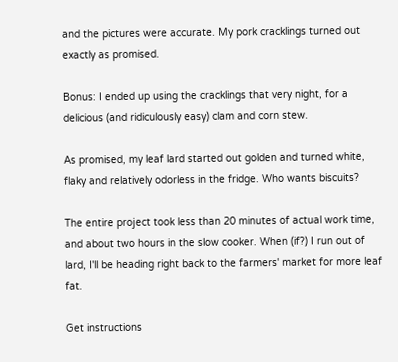and the pictures were accurate. My pork cracklings turned out exactly as promised.

Bonus: I ended up using the cracklings that very night, for a delicious (and ridiculously easy) clam and corn stew.

As promised, my leaf lard started out golden and turned white, flaky and relatively odorless in the fridge. Who wants biscuits?

The entire project took less than 20 minutes of actual work time, and about two hours in the slow cooker. When (if?) I run out of lard, I'll be heading right back to the farmers' market for more leaf fat.

Get instructions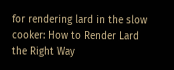for rendering lard in the slow cooker: How to Render Lard the Right Way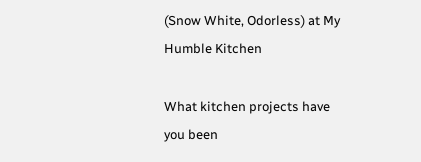(Snow White, Odorless) at My Humble Kitchen

What kitchen projects have you been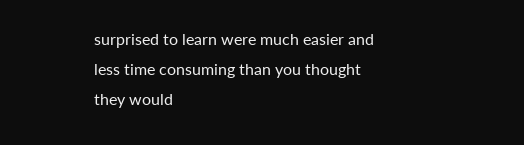surprised to learn were much easier and less time consuming than you thought they would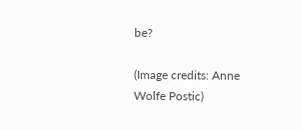be?

(Image credits: Anne Wolfe Postic)